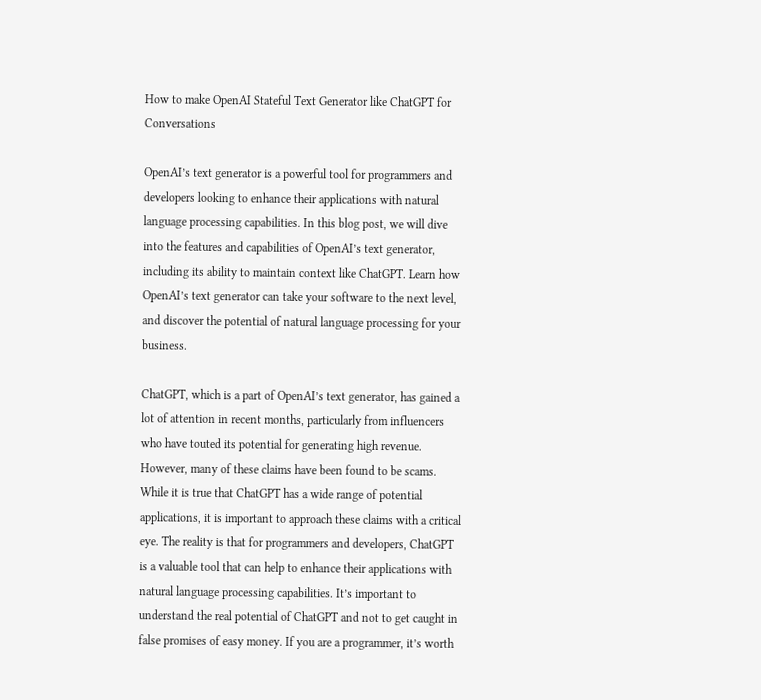How to make OpenAI Stateful Text Generator like ChatGPT for Conversations

OpenAI’s text generator is a powerful tool for programmers and developers looking to enhance their applications with natural language processing capabilities. In this blog post, we will dive into the features and capabilities of OpenAI’s text generator, including its ability to maintain context like ChatGPT. Learn how OpenAI’s text generator can take your software to the next level, and discover the potential of natural language processing for your business.

ChatGPT, which is a part of OpenAI’s text generator, has gained a lot of attention in recent months, particularly from influencers who have touted its potential for generating high revenue. However, many of these claims have been found to be scams. While it is true that ChatGPT has a wide range of potential applications, it is important to approach these claims with a critical eye. The reality is that for programmers and developers, ChatGPT is a valuable tool that can help to enhance their applications with natural language processing capabilities. It’s important to understand the real potential of ChatGPT and not to get caught in false promises of easy money. If you are a programmer, it’s worth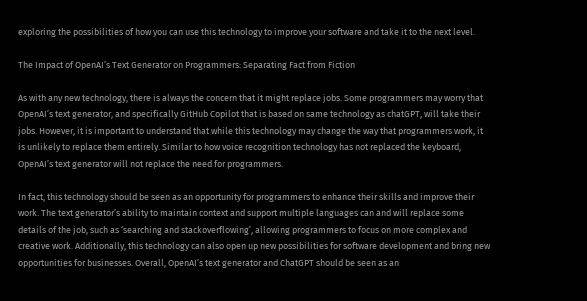exploring the possibilities of how you can use this technology to improve your software and take it to the next level.

The Impact of OpenAI’s Text Generator on Programmers: Separating Fact from Fiction

As with any new technology, there is always the concern that it might replace jobs. Some programmers may worry that OpenAI’s text generator, and specifically GitHub Copilot that is based on same technology as chatGPT, will take their jobs. However, it is important to understand that while this technology may change the way that programmers work, it is unlikely to replace them entirely. Similar to how voice recognition technology has not replaced the keyboard, OpenAI’s text generator will not replace the need for programmers.

In fact, this technology should be seen as an opportunity for programmers to enhance their skills and improve their work. The text generator’s ability to maintain context and support multiple languages can and will replace some details of the job, such as ‘searching and stackoverflowing’, allowing programmers to focus on more complex and creative work. Additionally, this technology can also open up new possibilities for software development and bring new opportunities for businesses. Overall, OpenAI’s text generator and ChatGPT should be seen as an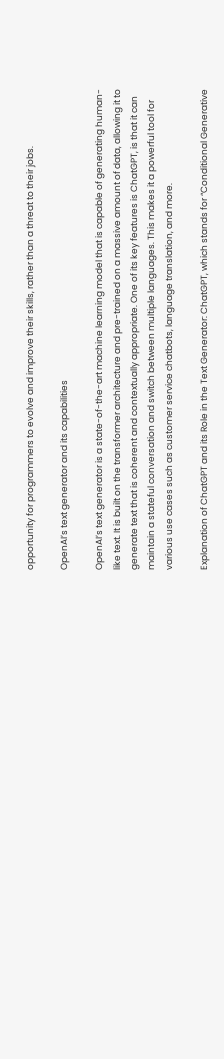opportunity for programmers to evolve and improve their skills, rather than a threat to their jobs.

OpenAI’s text generator and its capabilities

OpenAI’s text generator is a state-of-the-art machine learning model that is capable of generating human-like text. It is built on the transformer architecture and pre-trained on a massive amount of data, allowing it to generate text that is coherent and contextually appropriate. One of its key features is ChatGPT, is that it can maintain a stateful conversation and switch between multiple languages. This makes it a powerful tool for various use cases such as customer service chatbots, language translation, and more.

Explanation of ChatGPT and its Role in the Text Generator: ChatGPT, which stands for “Conditional Generative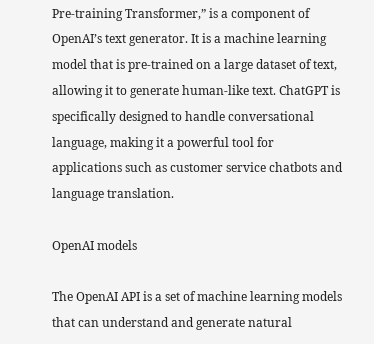Pre-training Transformer,” is a component of OpenAI’s text generator. It is a machine learning model that is pre-trained on a large dataset of text, allowing it to generate human-like text. ChatGPT is specifically designed to handle conversational language, making it a powerful tool for applications such as customer service chatbots and language translation.

OpenAI models

The OpenAI API is a set of machine learning models that can understand and generate natural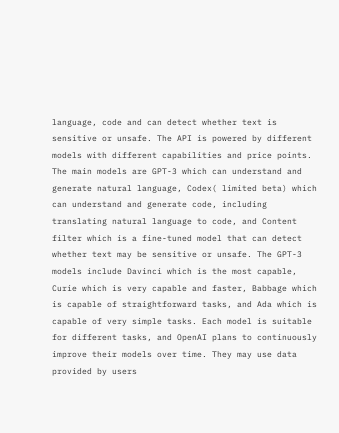language, code and can detect whether text is sensitive or unsafe. The API is powered by different models with different capabilities and price points. The main models are GPT-3 which can understand and generate natural language, Codex( limited beta) which can understand and generate code, including translating natural language to code, and Content filter which is a fine-tuned model that can detect whether text may be sensitive or unsafe. The GPT-3 models include Davinci which is the most capable, Curie which is very capable and faster, Babbage which is capable of straightforward tasks, and Ada which is capable of very simple tasks. Each model is suitable for different tasks, and OpenAI plans to continuously improve their models over time. They may use data provided by users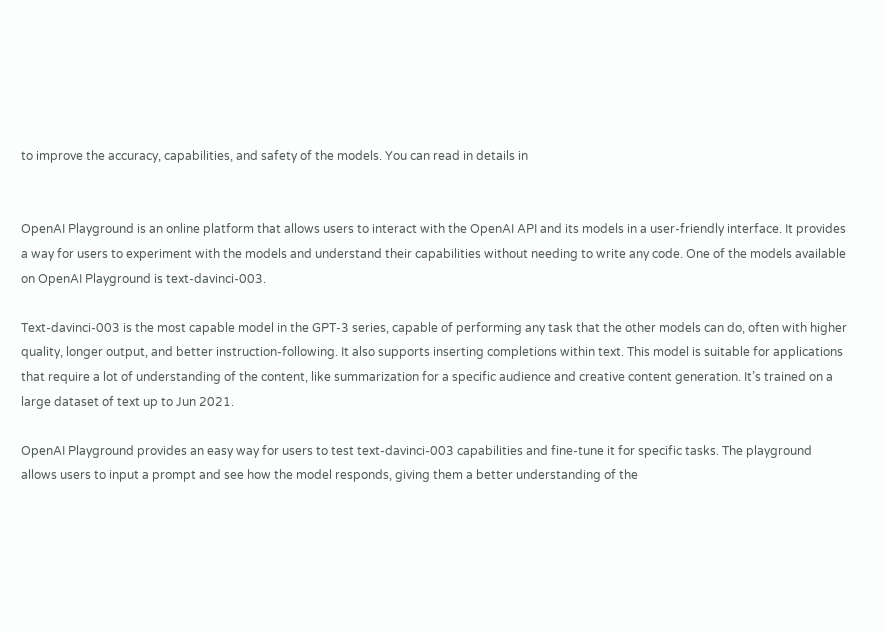to improve the accuracy, capabilities, and safety of the models. You can read in details in


OpenAI Playground is an online platform that allows users to interact with the OpenAI API and its models in a user-friendly interface. It provides a way for users to experiment with the models and understand their capabilities without needing to write any code. One of the models available on OpenAI Playground is text-davinci-003.

Text-davinci-003 is the most capable model in the GPT-3 series, capable of performing any task that the other models can do, often with higher quality, longer output, and better instruction-following. It also supports inserting completions within text. This model is suitable for applications that require a lot of understanding of the content, like summarization for a specific audience and creative content generation. It’s trained on a large dataset of text up to Jun 2021.

OpenAI Playground provides an easy way for users to test text-davinci-003 capabilities and fine-tune it for specific tasks. The playground allows users to input a prompt and see how the model responds, giving them a better understanding of the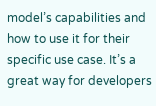model’s capabilities and how to use it for their specific use case. It’s a great way for developers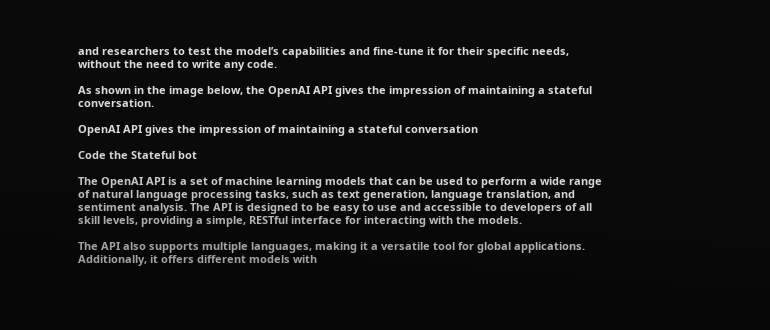and researchers to test the model’s capabilities and fine-tune it for their specific needs, without the need to write any code.

As shown in the image below, the OpenAI API gives the impression of maintaining a stateful conversation.

OpenAI API gives the impression of maintaining a stateful conversation

Code the Stateful bot

The OpenAI API is a set of machine learning models that can be used to perform a wide range of natural language processing tasks, such as text generation, language translation, and sentiment analysis. The API is designed to be easy to use and accessible to developers of all skill levels, providing a simple, RESTful interface for interacting with the models.

The API also supports multiple languages, making it a versatile tool for global applications. Additionally, it offers different models with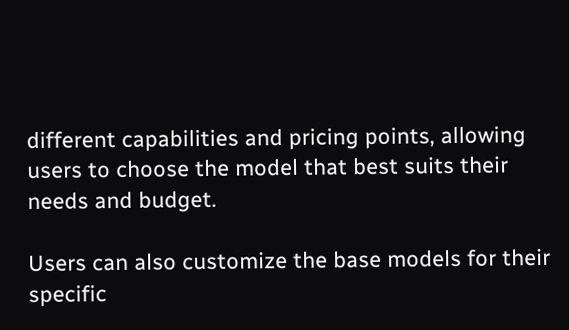different capabilities and pricing points, allowing users to choose the model that best suits their needs and budget.

Users can also customize the base models for their specific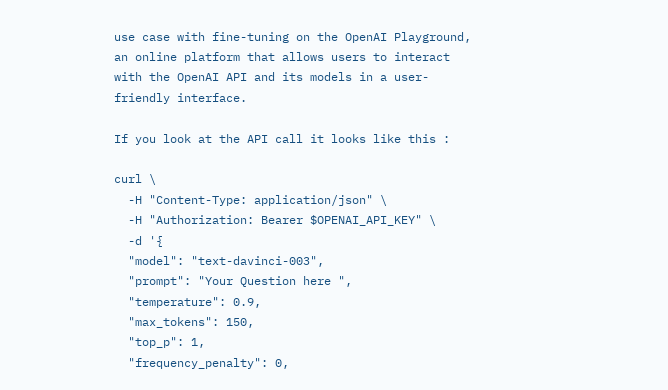use case with fine-tuning on the OpenAI Playground, an online platform that allows users to interact with the OpenAI API and its models in a user-friendly interface.

If you look at the API call it looks like this :

curl \
  -H "Content-Type: application/json" \
  -H "Authorization: Bearer $OPENAI_API_KEY" \
  -d '{
  "model": "text-davinci-003",
  "prompt": "Your Question here ",
  "temperature": 0.9,
  "max_tokens": 150,
  "top_p": 1,
  "frequency_penalty": 0,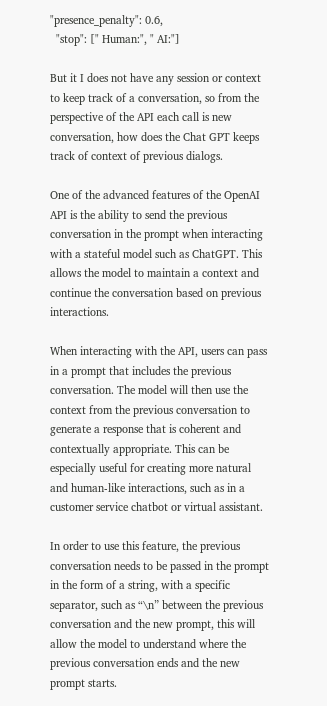"presence_penalty": 0.6,
  "stop": [" Human:", " AI:"]

But it I does not have any session or context to keep track of a conversation, so from the perspective of the API each call is new conversation, how does the Chat GPT keeps track of context of previous dialogs.

One of the advanced features of the OpenAI API is the ability to send the previous conversation in the prompt when interacting with a stateful model such as ChatGPT. This allows the model to maintain a context and continue the conversation based on previous interactions.

When interacting with the API, users can pass in a prompt that includes the previous conversation. The model will then use the context from the previous conversation to generate a response that is coherent and contextually appropriate. This can be especially useful for creating more natural and human-like interactions, such as in a customer service chatbot or virtual assistant.

In order to use this feature, the previous conversation needs to be passed in the prompt in the form of a string, with a specific separator, such as “\n” between the previous conversation and the new prompt, this will allow the model to understand where the previous conversation ends and the new prompt starts.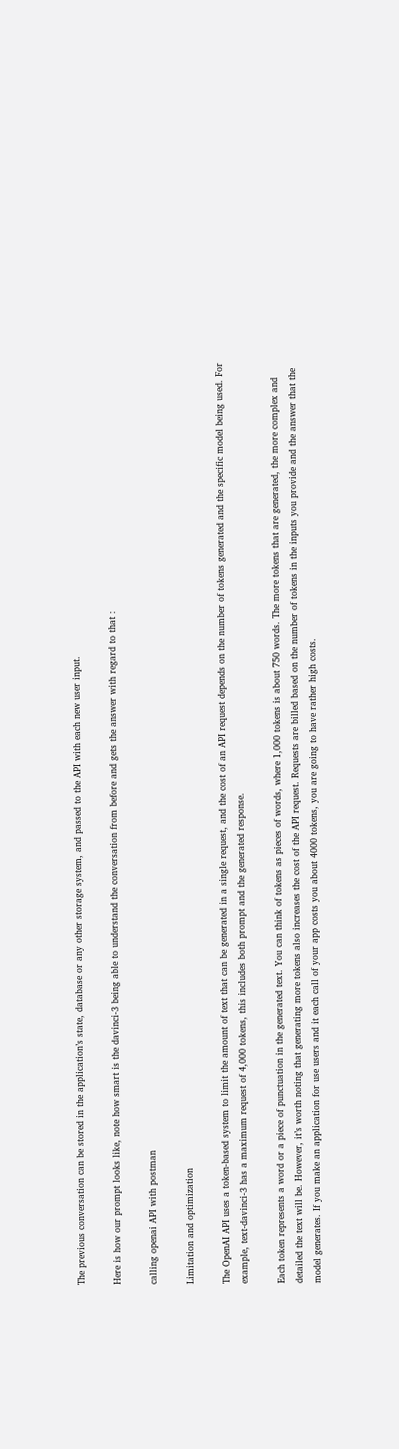The previous conversation can be stored in the application’s state, database or any other storage system, and passed to the API with each new user input.

Here is how our prompt looks like, note how smart is the davinci-3 being able to understand the conversation from before and gets the answer with regard to that :

calling openai API with postman

Limitation and optimization

The OpenAI API uses a token-based system to limit the amount of text that can be generated in a single request, and the cost of an API request depends on the number of tokens generated and the specific model being used. For example, text-davinci-3 has a maximum request of 4,000 tokens, this includes both prompt and the generated response.

Each token represents a word or a piece of punctuation in the generated text. You can think of tokens as pieces of words, where 1,000 tokens is about 750 words. The more tokens that are generated, the more complex and detailed the text will be. However, it’s worth noting that generating more tokens also increases the cost of the API request. Requests are billed based on the number of tokens in the inputs you provide and the answer that the model generates. If you make an application for use users and it each call of your app costs you about 4000 tokens, you are going to have rather high costs.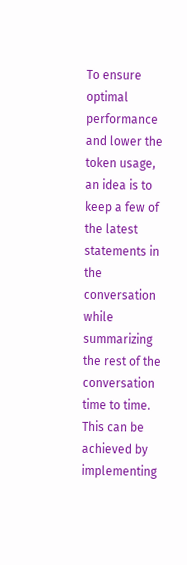To ensure optimal performance and lower the token usage, an idea is to keep a few of the latest statements in the conversation while summarizing the rest of the conversation time to time. This can be achieved by implementing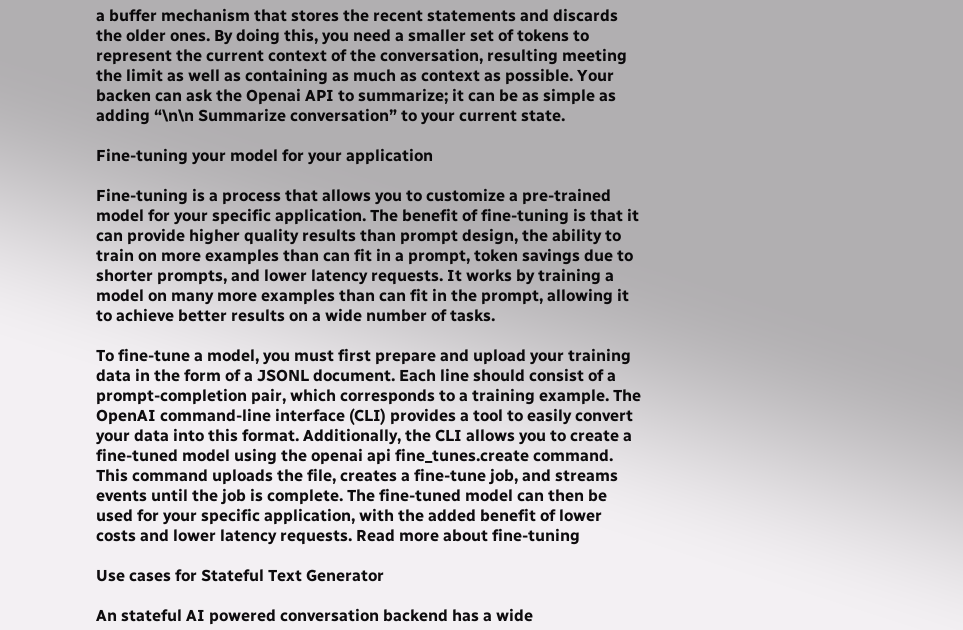a buffer mechanism that stores the recent statements and discards the older ones. By doing this, you need a smaller set of tokens to represent the current context of the conversation, resulting meeting the limit as well as containing as much as context as possible. Your backen can ask the Openai API to summarize; it can be as simple as adding “\n\n Summarize conversation” to your current state.

Fine-tuning your model for your application

Fine-tuning is a process that allows you to customize a pre-trained model for your specific application. The benefit of fine-tuning is that it can provide higher quality results than prompt design, the ability to train on more examples than can fit in a prompt, token savings due to shorter prompts, and lower latency requests. It works by training a model on many more examples than can fit in the prompt, allowing it to achieve better results on a wide number of tasks.

To fine-tune a model, you must first prepare and upload your training data in the form of a JSONL document. Each line should consist of a prompt-completion pair, which corresponds to a training example. The OpenAI command-line interface (CLI) provides a tool to easily convert your data into this format. Additionally, the CLI allows you to create a fine-tuned model using the openai api fine_tunes.create command. This command uploads the file, creates a fine-tune job, and streams events until the job is complete. The fine-tuned model can then be used for your specific application, with the added benefit of lower costs and lower latency requests. Read more about fine-tuning

Use cases for Stateful Text Generator

An stateful AI powered conversation backend has a wide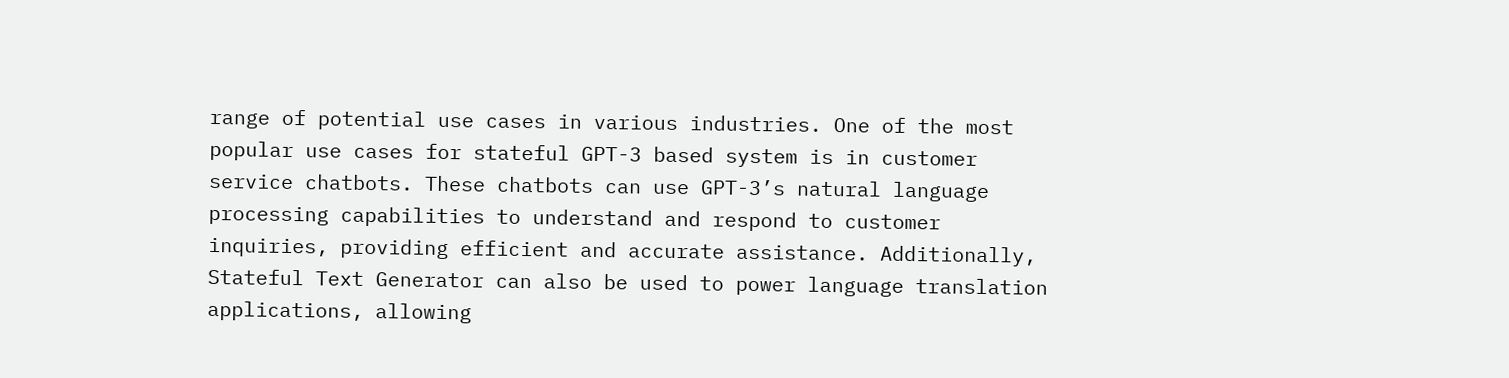range of potential use cases in various industries. One of the most popular use cases for stateful GPT-3 based system is in customer service chatbots. These chatbots can use GPT-3’s natural language processing capabilities to understand and respond to customer inquiries, providing efficient and accurate assistance. Additionally, Stateful Text Generator can also be used to power language translation applications, allowing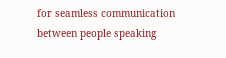for seamless communication between people speaking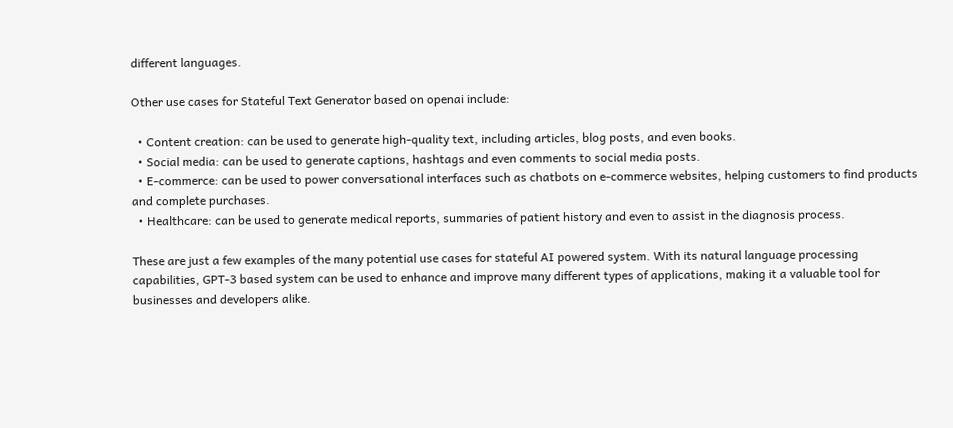different languages.

Other use cases for Stateful Text Generator based on openai include:

  • Content creation: can be used to generate high-quality text, including articles, blog posts, and even books.
  • Social media: can be used to generate captions, hashtags and even comments to social media posts.
  • E-commerce: can be used to power conversational interfaces such as chatbots on e-commerce websites, helping customers to find products and complete purchases.
  • Healthcare: can be used to generate medical reports, summaries of patient history and even to assist in the diagnosis process.

These are just a few examples of the many potential use cases for stateful AI powered system. With its natural language processing capabilities, GPT-3 based system can be used to enhance and improve many different types of applications, making it a valuable tool for businesses and developers alike.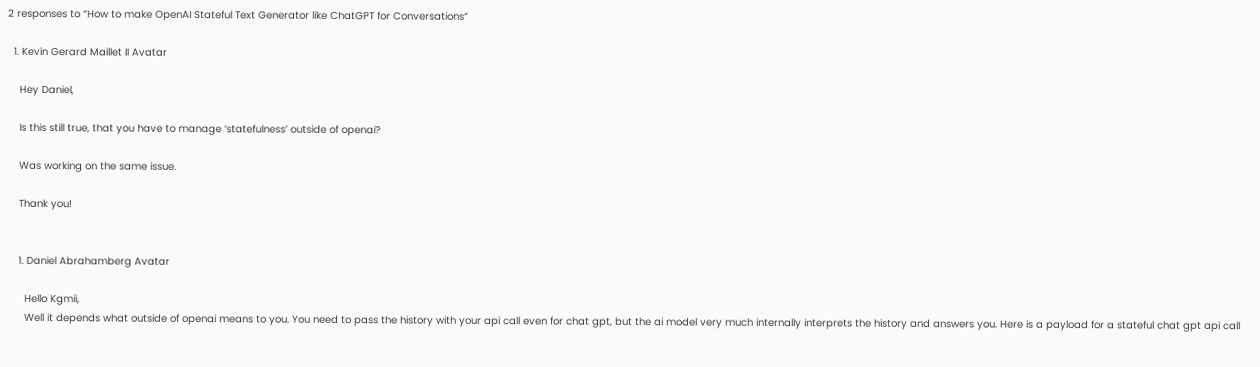2 responses to “How to make OpenAI Stateful Text Generator like ChatGPT for Conversations”

  1. Kevin Gerard Maillet II Avatar

    Hey Daniel,

    Is this still true, that you have to manage ‘statefulness’ outside of openai?

    Was working on the same issue.

    Thank you!


    1. Daniel Abrahamberg Avatar

      Hello Kgmii,
      Well it depends what outside of openai means to you. You need to pass the history with your api call even for chat gpt, but the ai model very much internally interprets the history and answers you. Here is a payload for a stateful chat gpt api call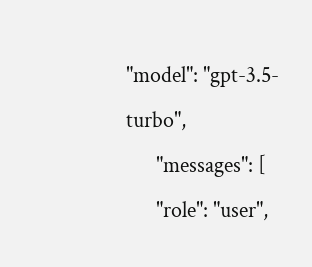"model": "gpt-3.5-turbo",
      "messages": [
      "role": "user",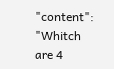"content": "Whitch are 4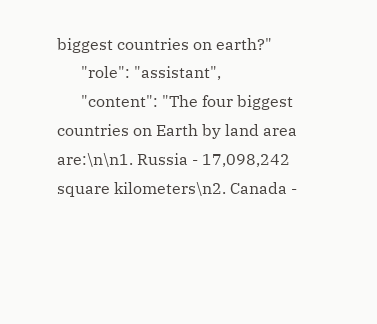biggest countries on earth?"
      "role": "assistant",
      "content": "The four biggest countries on Earth by land area are:\n\n1. Russia - 17,098,242 square kilometers\n2. Canada -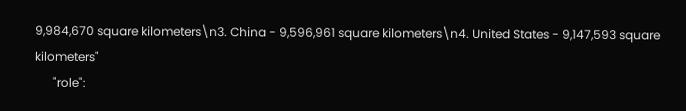9,984,670 square kilometers\n3. China - 9,596,961 square kilometers\n4. United States - 9,147,593 square kilometers"
      "role":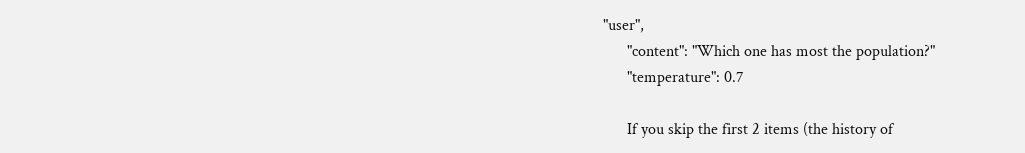"user",
      "content": "Which one has most the population?"
      "temperature": 0.7

      If you skip the first 2 items (the history of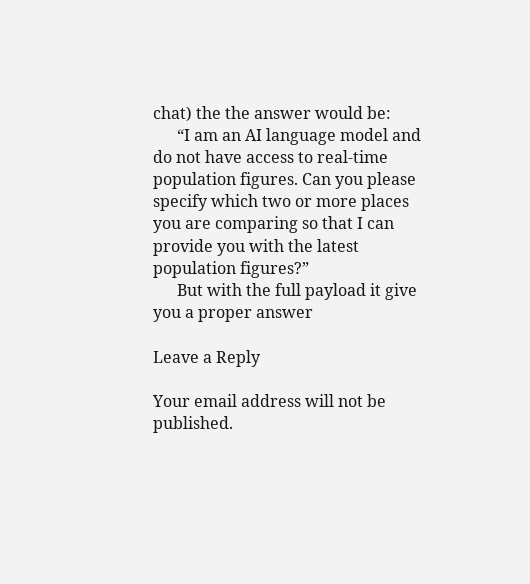chat) the the answer would be:
      “I am an AI language model and do not have access to real-time population figures. Can you please specify which two or more places you are comparing so that I can provide you with the latest population figures?”
      But with the full payload it give you a proper answer

Leave a Reply

Your email address will not be published.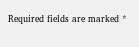Required fields are marked *